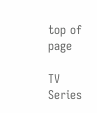top of page

TV Series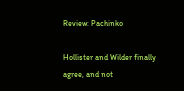Review: Pachinko

Hollister and Wilder finally agree, and not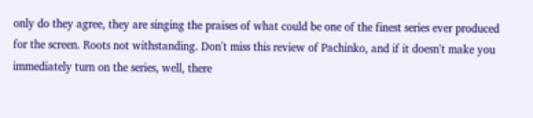only do they agree, they are singing the praises of what could be one of the finest series ever produced for the screen. Roots not withstanding. Don't miss this review of Pachinko, and if it doesn't make you immediately turn on the series, well, there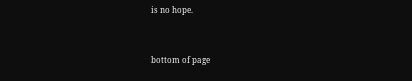is no hope.



bottom of page